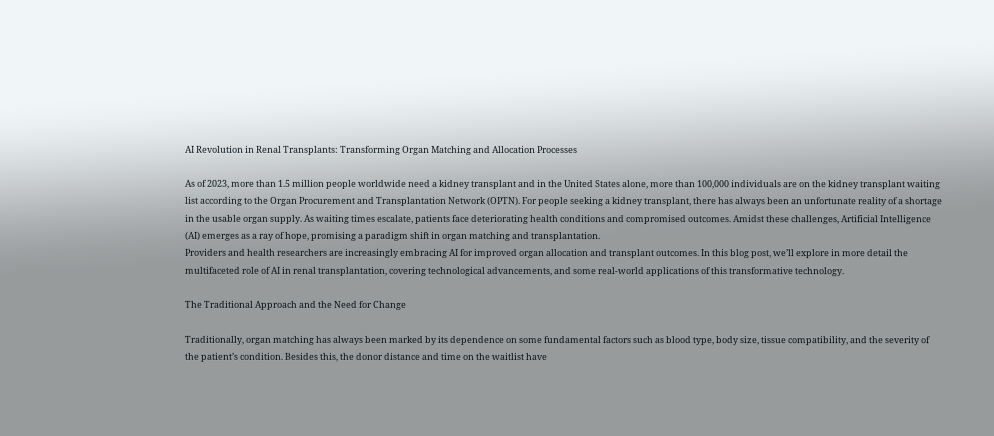AI Revolution in Renal Transplants: Transforming Organ Matching and Allocation Processes

As of 2023, more than 1.5 million people worldwide need a kidney transplant and in the United States alone, more than 100,000 individuals are on the kidney transplant waiting list according to the Organ Procurement and Transplantation Network (OPTN). For people seeking a kidney transplant, there has always been an unfortunate reality of a shortage in the usable organ supply. As waiting times escalate, patients face deteriorating health conditions and compromised outcomes. Amidst these challenges, Artificial Intelligence (AI) emerges as a ray of hope, promising a paradigm shift in organ matching and transplantation.
Providers and health researchers are increasingly embracing AI for improved organ allocation and transplant outcomes. In this blog post, we’ll explore in more detail the multifaceted role of AI in renal transplantation, covering technological advancements, and some real-world applications of this transformative technology.

The Traditional Approach and the Need for Change

Traditionally, organ matching has always been marked by its dependence on some fundamental factors such as blood type, body size, tissue compatibility, and the severity of the patient’s condition. Besides this, the donor distance and time on the waitlist have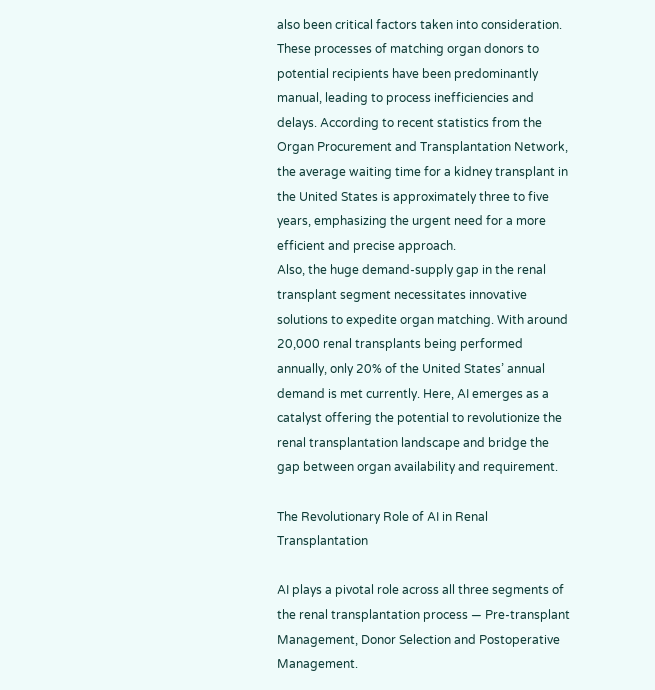also been critical factors taken into consideration.
These processes of matching organ donors to potential recipients have been predominantly manual, leading to process inefficiencies and delays. According to recent statistics from the Organ Procurement and Transplantation Network, the average waiting time for a kidney transplant in the United States is approximately three to five years, emphasizing the urgent need for a more efficient and precise approach.
Also, the huge demand-supply gap in the renal transplant segment necessitates innovative solutions to expedite organ matching. With around 20,000 renal transplants being performed annually, only 20% of the United States’ annual demand is met currently. Here, AI emerges as a catalyst offering the potential to revolutionize the renal transplantation landscape and bridge the gap between organ availability and requirement.

The Revolutionary Role of AI in Renal Transplantation

AI plays a pivotal role across all three segments of the renal transplantation process — Pre-transplant Management, Donor Selection and Postoperative Management.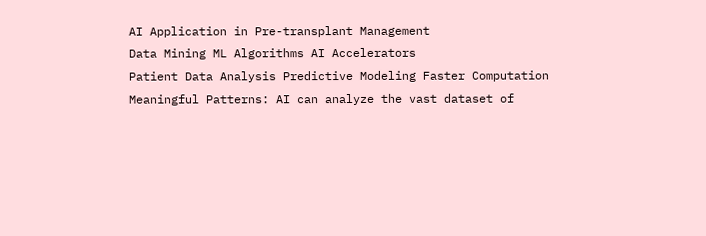AI Application in Pre-transplant Management
Data Mining ML Algorithms AI Accelerators
Patient Data Analysis Predictive Modeling Faster Computation
Meaningful Patterns: AI can analyze the vast dataset of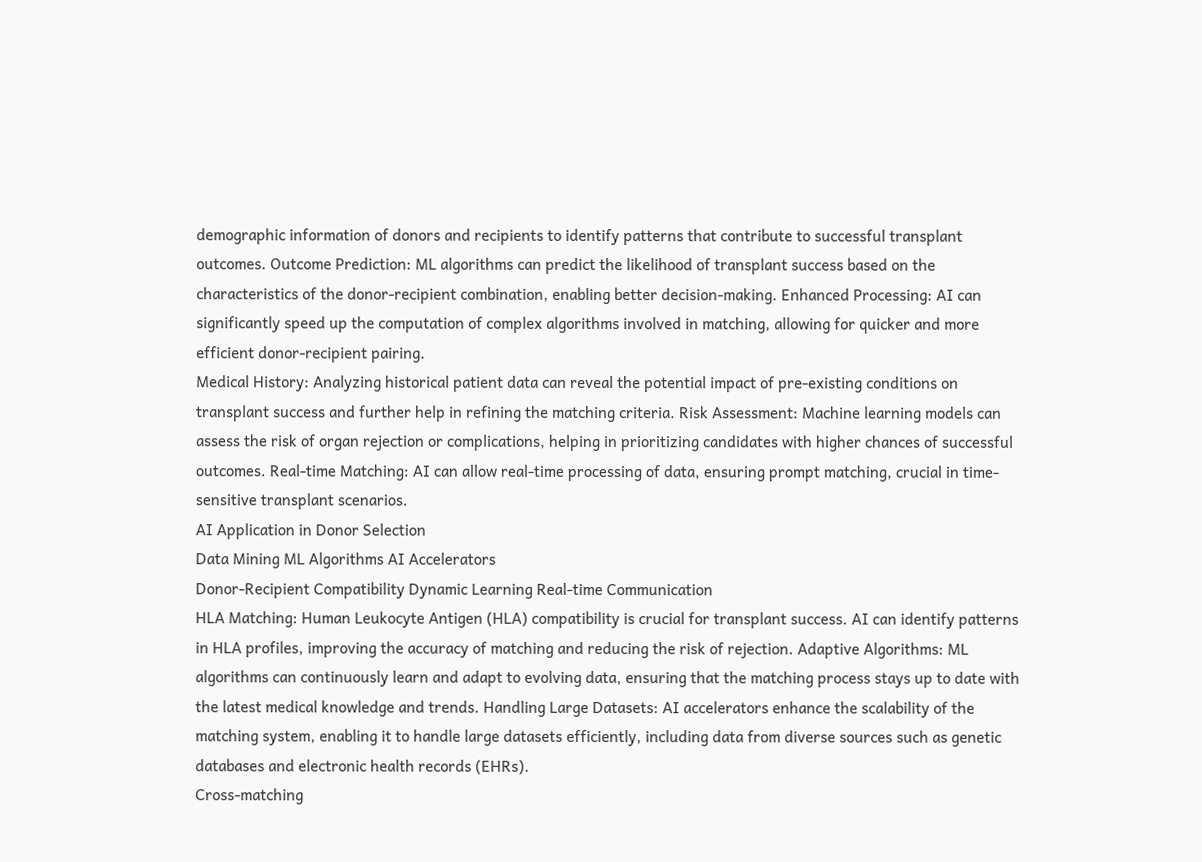demographic information of donors and recipients to identify patterns that contribute to successful transplant outcomes. Outcome Prediction: ML algorithms can predict the likelihood of transplant success based on the characteristics of the donor-recipient combination, enabling better decision-making. Enhanced Processing: AI can significantly speed up the computation of complex algorithms involved in matching, allowing for quicker and more efficient donor-recipient pairing.
Medical History: Analyzing historical patient data can reveal the potential impact of pre-existing conditions on transplant success and further help in refining the matching criteria. Risk Assessment: Machine learning models can assess the risk of organ rejection or complications, helping in prioritizing candidates with higher chances of successful outcomes. Real-time Matching: AI can allow real-time processing of data, ensuring prompt matching, crucial in time-sensitive transplant scenarios.
AI Application in Donor Selection
Data Mining ML Algorithms AI Accelerators
Donor-Recipient Compatibility Dynamic Learning Real-time Communication
HLA Matching: Human Leukocyte Antigen (HLA) compatibility is crucial for transplant success. AI can identify patterns in HLA profiles, improving the accuracy of matching and reducing the risk of rejection. Adaptive Algorithms: ML algorithms can continuously learn and adapt to evolving data, ensuring that the matching process stays up to date with the latest medical knowledge and trends. Handling Large Datasets: AI accelerators enhance the scalability of the matching system, enabling it to handle large datasets efficiently, including data from diverse sources such as genetic databases and electronic health records (EHRs).
Cross-matching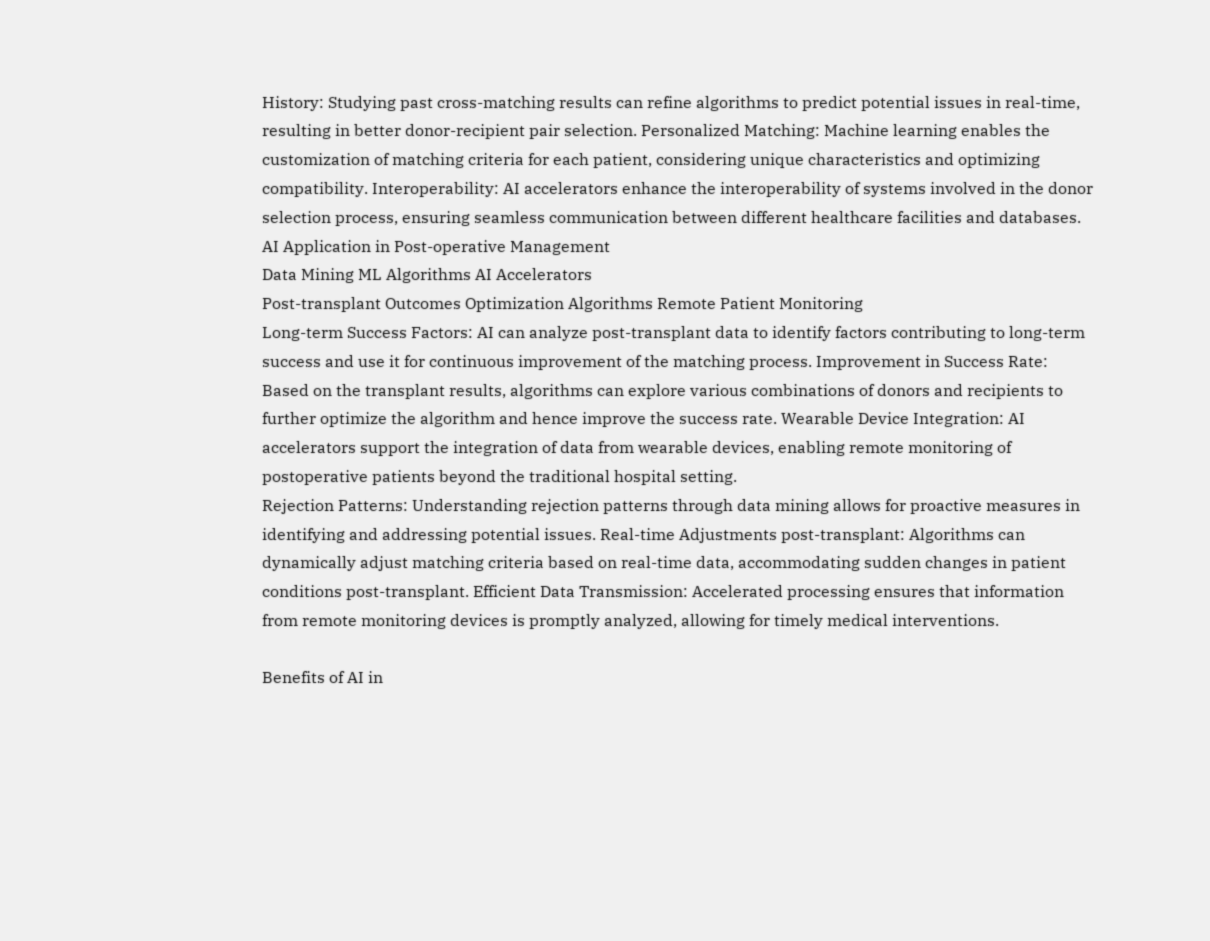History: Studying past cross-matching results can refine algorithms to predict potential issues in real-time, resulting in better donor-recipient pair selection. Personalized Matching: Machine learning enables the customization of matching criteria for each patient, considering unique characteristics and optimizing compatibility. Interoperability: AI accelerators enhance the interoperability of systems involved in the donor selection process, ensuring seamless communication between different healthcare facilities and databases.
AI Application in Post-operative Management
Data Mining ML Algorithms AI Accelerators
Post-transplant Outcomes Optimization Algorithms Remote Patient Monitoring
Long-term Success Factors: AI can analyze post-transplant data to identify factors contributing to long-term success and use it for continuous improvement of the matching process. Improvement in Success Rate: Based on the transplant results, algorithms can explore various combinations of donors and recipients to further optimize the algorithm and hence improve the success rate. Wearable Device Integration: AI accelerators support the integration of data from wearable devices, enabling remote monitoring of postoperative patients beyond the traditional hospital setting.
Rejection Patterns: Understanding rejection patterns through data mining allows for proactive measures in identifying and addressing potential issues. Real-time Adjustments post-transplant: Algorithms can dynamically adjust matching criteria based on real-time data, accommodating sudden changes in patient conditions post-transplant. Efficient Data Transmission: Accelerated processing ensures that information from remote monitoring devices is promptly analyzed, allowing for timely medical interventions.

Benefits of AI in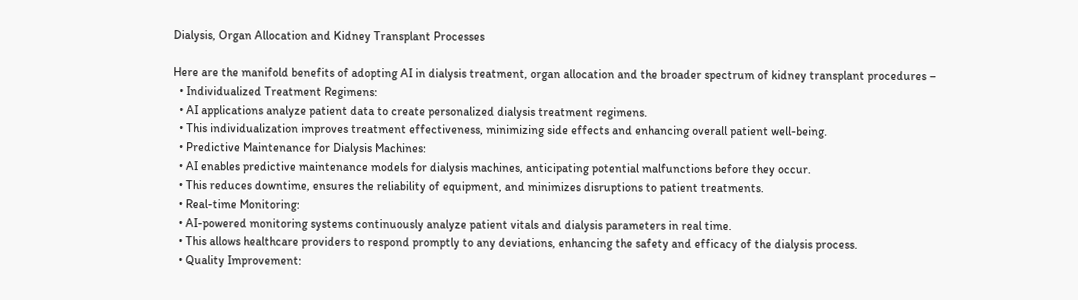Dialysis, Organ Allocation and Kidney Transplant Processes

Here are the manifold benefits of adopting AI in dialysis treatment, organ allocation and the broader spectrum of kidney transplant procedures –
  • Individualized Treatment Regimens:
  • AI applications analyze patient data to create personalized dialysis treatment regimens.
  • This individualization improves treatment effectiveness, minimizing side effects and enhancing overall patient well-being.
  • Predictive Maintenance for Dialysis Machines:
  • AI enables predictive maintenance models for dialysis machines, anticipating potential malfunctions before they occur.
  • This reduces downtime, ensures the reliability of equipment, and minimizes disruptions to patient treatments.
  • Real-time Monitoring:
  • AI-powered monitoring systems continuously analyze patient vitals and dialysis parameters in real time.
  • This allows healthcare providers to respond promptly to any deviations, enhancing the safety and efficacy of the dialysis process.
  • Quality Improvement: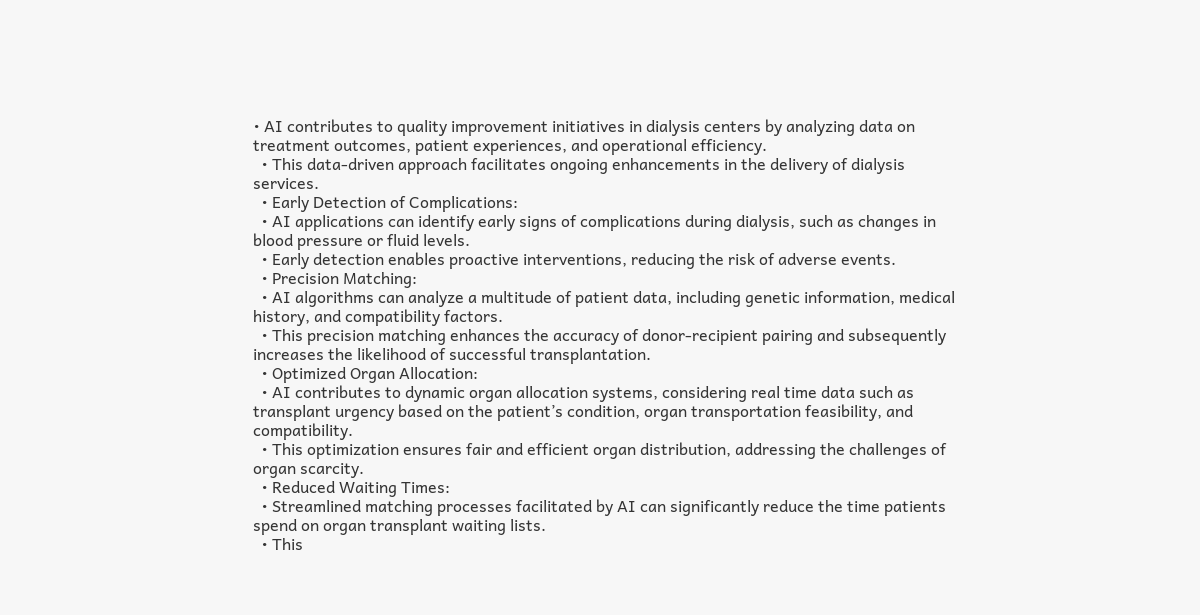• AI contributes to quality improvement initiatives in dialysis centers by analyzing data on treatment outcomes, patient experiences, and operational efficiency.
  • This data-driven approach facilitates ongoing enhancements in the delivery of dialysis services.
  • Early Detection of Complications:
  • AI applications can identify early signs of complications during dialysis, such as changes in blood pressure or fluid levels.
  • Early detection enables proactive interventions, reducing the risk of adverse events.
  • Precision Matching:
  • AI algorithms can analyze a multitude of patient data, including genetic information, medical history, and compatibility factors.
  • This precision matching enhances the accuracy of donor-recipient pairing and subsequently increases the likelihood of successful transplantation.
  • Optimized Organ Allocation:
  • AI contributes to dynamic organ allocation systems, considering real time data such as transplant urgency based on the patient’s condition, organ transportation feasibility, and compatibility.
  • This optimization ensures fair and efficient organ distribution, addressing the challenges of organ scarcity.
  • Reduced Waiting Times:
  • Streamlined matching processes facilitated by AI can significantly reduce the time patients spend on organ transplant waiting lists.
  • This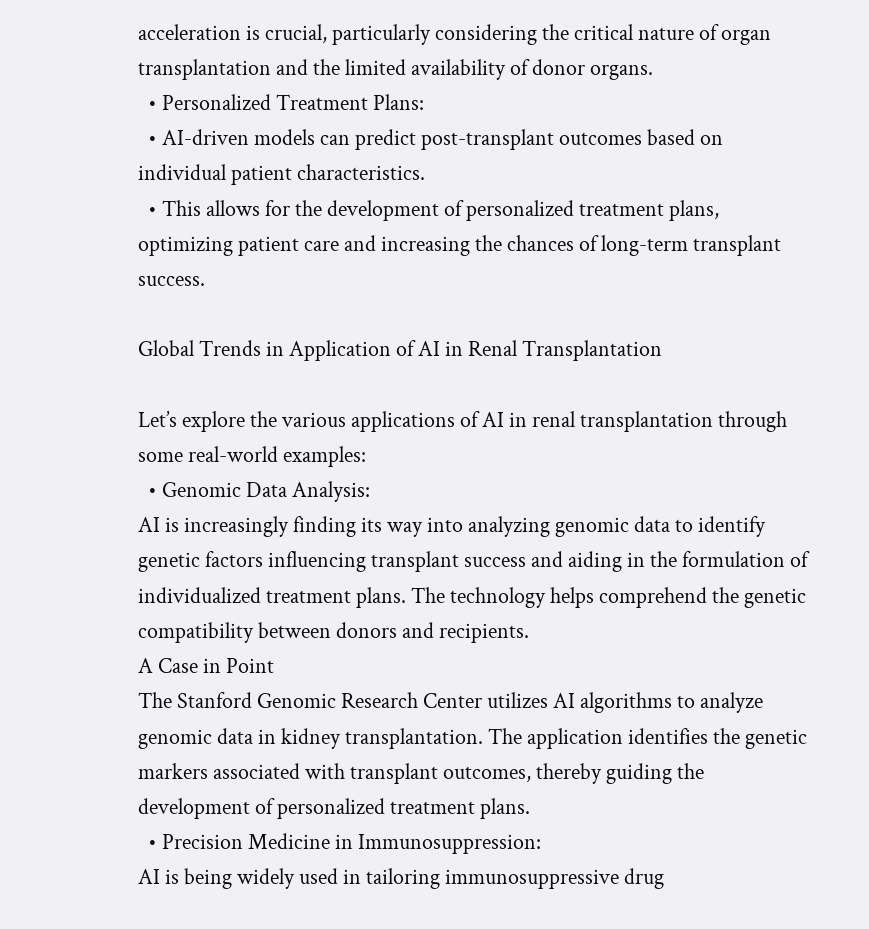acceleration is crucial, particularly considering the critical nature of organ transplantation and the limited availability of donor organs.
  • Personalized Treatment Plans:
  • AI-driven models can predict post-transplant outcomes based on individual patient characteristics.
  • This allows for the development of personalized treatment plans, optimizing patient care and increasing the chances of long-term transplant success.

Global Trends in Application of AI in Renal Transplantation

Let’s explore the various applications of AI in renal transplantation through some real-world examples:
  • Genomic Data Analysis:
AI is increasingly finding its way into analyzing genomic data to identify genetic factors influencing transplant success and aiding in the formulation of individualized treatment plans. The technology helps comprehend the genetic compatibility between donors and recipients.
A Case in Point
The Stanford Genomic Research Center utilizes AI algorithms to analyze genomic data in kidney transplantation. The application identifies the genetic markers associated with transplant outcomes, thereby guiding the development of personalized treatment plans.
  • Precision Medicine in Immunosuppression:
AI is being widely used in tailoring immunosuppressive drug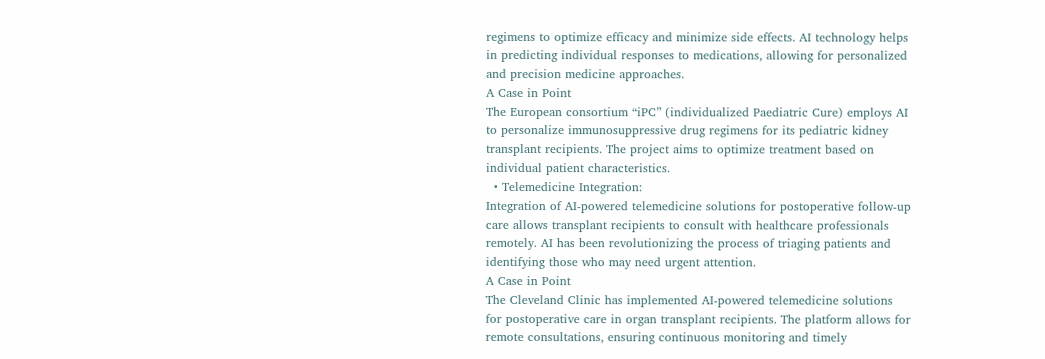regimens to optimize efficacy and minimize side effects. AI technology helps in predicting individual responses to medications, allowing for personalized and precision medicine approaches.
A Case in Point
The European consortium “iPC” (individualized Paediatric Cure) employs AI to personalize immunosuppressive drug regimens for its pediatric kidney transplant recipients. The project aims to optimize treatment based on individual patient characteristics.
  • Telemedicine Integration:
Integration of AI-powered telemedicine solutions for postoperative follow-up care allows transplant recipients to consult with healthcare professionals remotely. AI has been revolutionizing the process of triaging patients and identifying those who may need urgent attention.
A Case in Point
The Cleveland Clinic has implemented AI-powered telemedicine solutions for postoperative care in organ transplant recipients. The platform allows for remote consultations, ensuring continuous monitoring and timely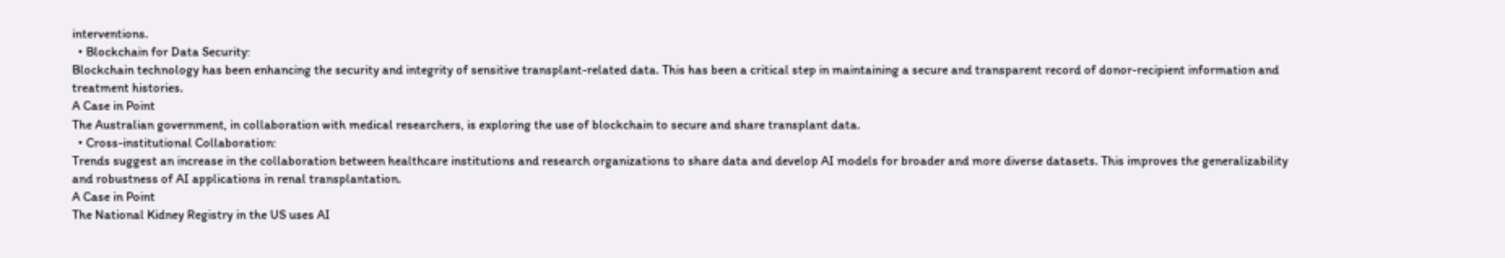interventions.
  • Blockchain for Data Security:
Blockchain technology has been enhancing the security and integrity of sensitive transplant-related data. This has been a critical step in maintaining a secure and transparent record of donor-recipient information and treatment histories.
A Case in Point
The Australian government, in collaboration with medical researchers, is exploring the use of blockchain to secure and share transplant data.
  • Cross-institutional Collaboration:
Trends suggest an increase in the collaboration between healthcare institutions and research organizations to share data and develop AI models for broader and more diverse datasets. This improves the generalizability and robustness of AI applications in renal transplantation.
A Case in Point
The National Kidney Registry in the US uses AI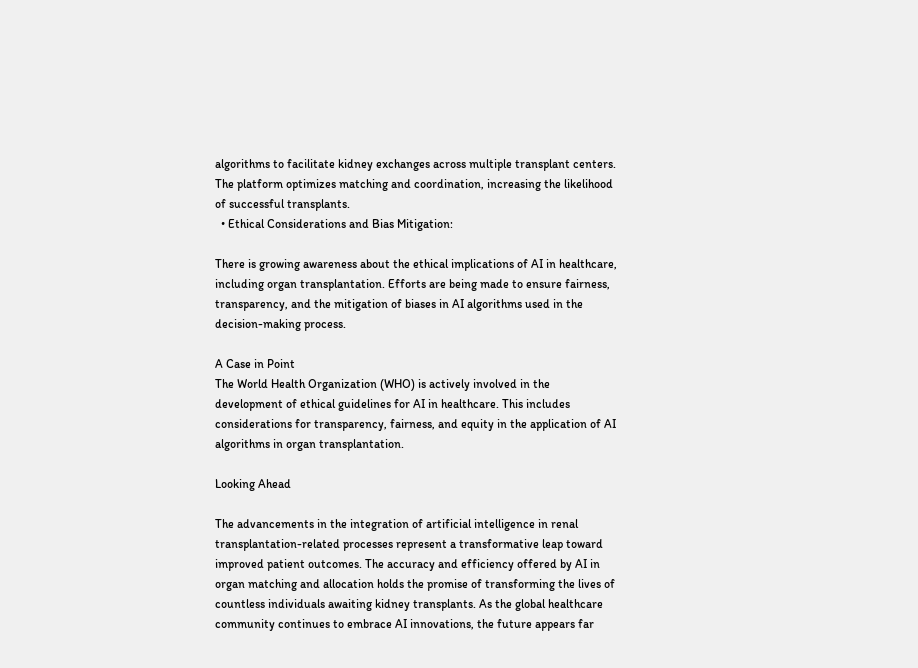algorithms to facilitate kidney exchanges across multiple transplant centers. The platform optimizes matching and coordination, increasing the likelihood of successful transplants.
  • Ethical Considerations and Bias Mitigation:

There is growing awareness about the ethical implications of AI in healthcare, including organ transplantation. Efforts are being made to ensure fairness, transparency, and the mitigation of biases in AI algorithms used in the decision-making process.

A Case in Point
The World Health Organization (WHO) is actively involved in the development of ethical guidelines for AI in healthcare. This includes considerations for transparency, fairness, and equity in the application of AI algorithms in organ transplantation.

Looking Ahead

The advancements in the integration of artificial intelligence in renal transplantation-related processes represent a transformative leap toward improved patient outcomes. The accuracy and efficiency offered by AI in organ matching and allocation holds the promise of transforming the lives of countless individuals awaiting kidney transplants. As the global healthcare community continues to embrace AI innovations, the future appears far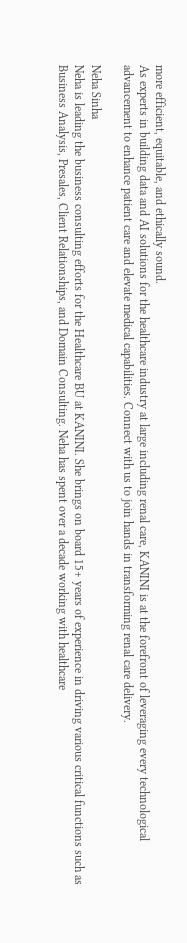more efficient, equitable, and ethically sound.
As experts in building data and AI solutions for the healthcare industry at large including renal care, KANINI is at the forefront of leveraging every technological advancement to enhance patient care and elevate medical capabilities. Connect with us to join hands in transforming renal care delivery.

Neha Sinha
Neha is leading the business consulting efforts for the Healthcare BU at KANINI. She brings on board 15+ years of experience in driving various critical functions such as Business Analysis, Presales, Client Relationships, and Domain Consulting. Neha has spent over a decade working with healthcare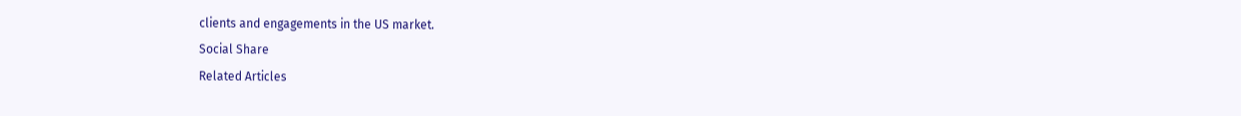clients and engagements in the US market.
Social Share
Related Articles